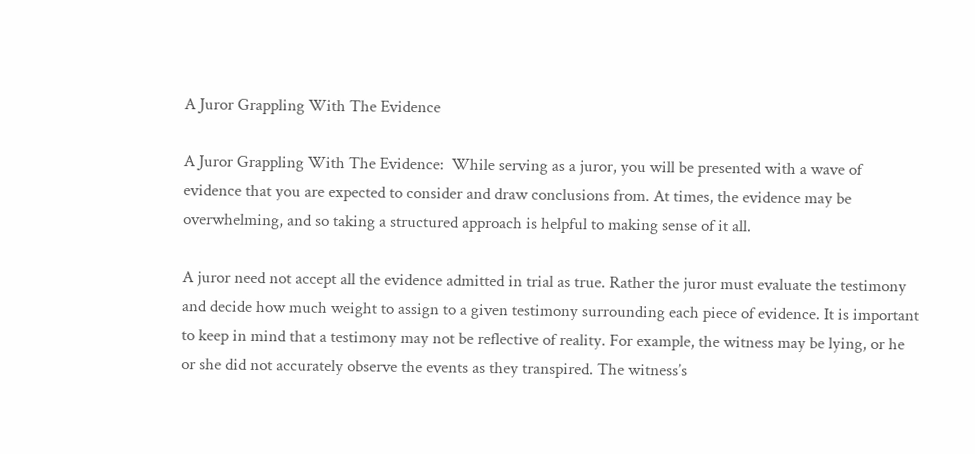A Juror Grappling With The Evidence

A Juror Grappling With The Evidence:  While serving as a juror, you will be presented with a wave of evidence that you are expected to consider and draw conclusions from. At times, the evidence may be overwhelming, and so taking a structured approach is helpful to making sense of it all.

A juror need not accept all the evidence admitted in trial as true. Rather the juror must evaluate the testimony and decide how much weight to assign to a given testimony surrounding each piece of evidence. It is important to keep in mind that a testimony may not be reflective of reality. For example, the witness may be lying, or he or she did not accurately observe the events as they transpired. The witness’s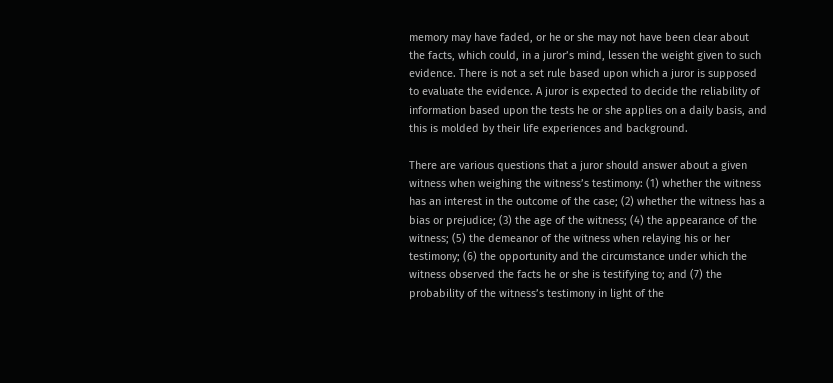memory may have faded, or he or she may not have been clear about the facts, which could, in a juror’s mind, lessen the weight given to such evidence. There is not a set rule based upon which a juror is supposed to evaluate the evidence. A juror is expected to decide the reliability of information based upon the tests he or she applies on a daily basis, and this is molded by their life experiences and background.

There are various questions that a juror should answer about a given witness when weighing the witness’s testimony: (1) whether the witness has an interest in the outcome of the case; (2) whether the witness has a bias or prejudice; (3) the age of the witness; (4) the appearance of the witness; (5) the demeanor of the witness when relaying his or her testimony; (6) the opportunity and the circumstance under which the witness observed the facts he or she is testifying to; and (7) the probability of the witness’s testimony in light of the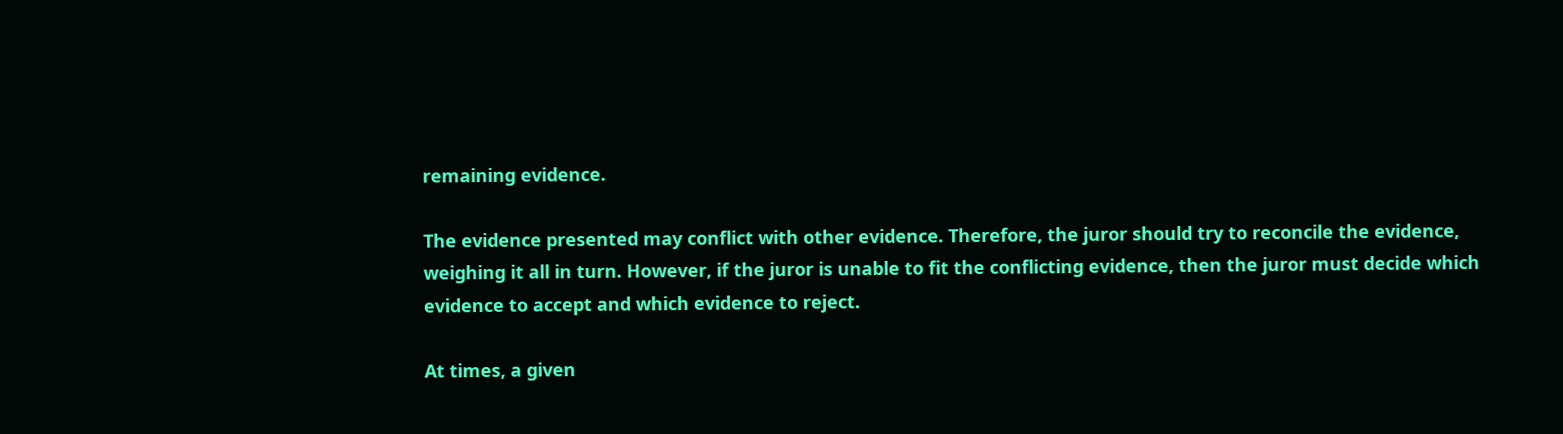remaining evidence.

The evidence presented may conflict with other evidence. Therefore, the juror should try to reconcile the evidence, weighing it all in turn. However, if the juror is unable to fit the conflicting evidence, then the juror must decide which evidence to accept and which evidence to reject.

At times, a given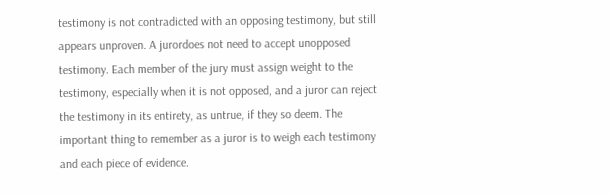testimony is not contradicted with an opposing testimony, but still appears unproven. A jurordoes not need to accept unopposed testimony. Each member of the jury must assign weight to the testimony, especially when it is not opposed, and a juror can reject the testimony in its entirety, as untrue, if they so deem. The important thing to remember as a juror is to weigh each testimony and each piece of evidence.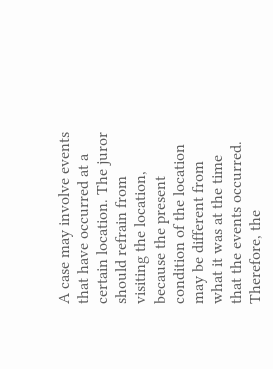A case may involve events that have occurred at a certain location. The juror should refrain from visiting the location, because the present condition of the location may be different from what it was at the time that the events occurred. Therefore, the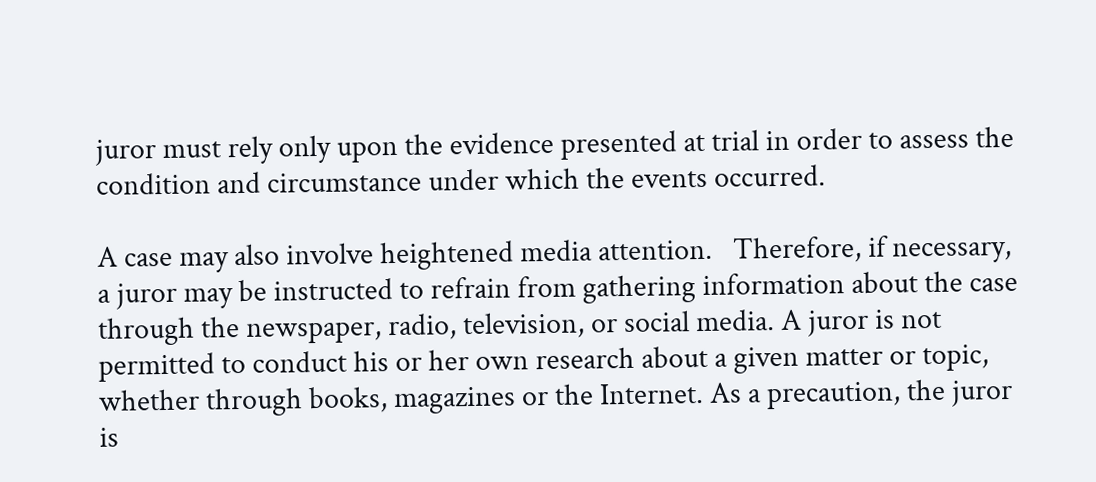juror must rely only upon the evidence presented at trial in order to assess the condition and circumstance under which the events occurred.

A case may also involve heightened media attention.   Therefore, if necessary, a juror may be instructed to refrain from gathering information about the case through the newspaper, radio, television, or social media. A juror is not permitted to conduct his or her own research about a given matter or topic, whether through books, magazines or the Internet. As a precaution, the juror is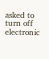asked to turn off electronic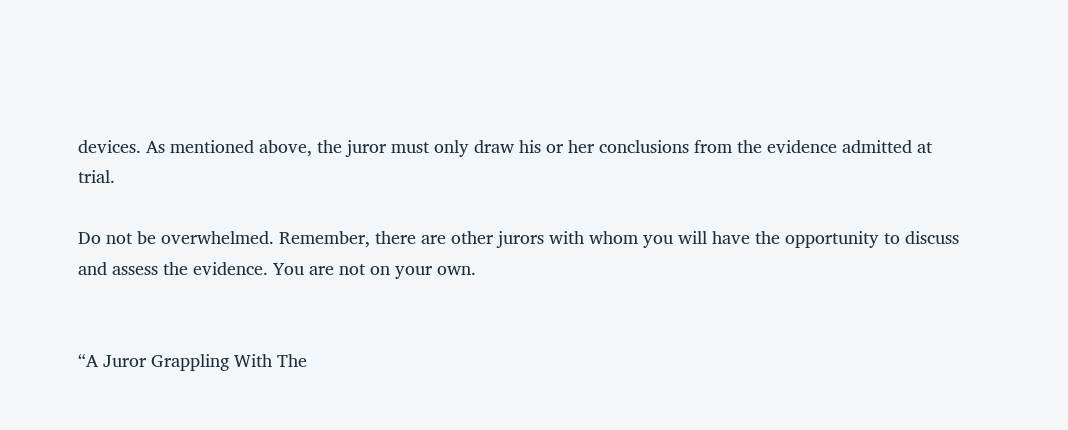devices. As mentioned above, the juror must only draw his or her conclusions from the evidence admitted at trial.

Do not be overwhelmed. Remember, there are other jurors with whom you will have the opportunity to discuss and assess the evidence. You are not on your own.


“A Juror Grappling With The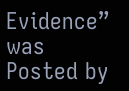Evidence” was Posted by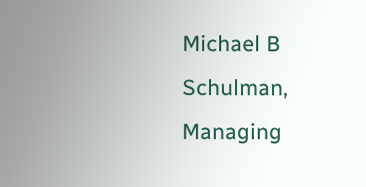Michael B Schulman, Managing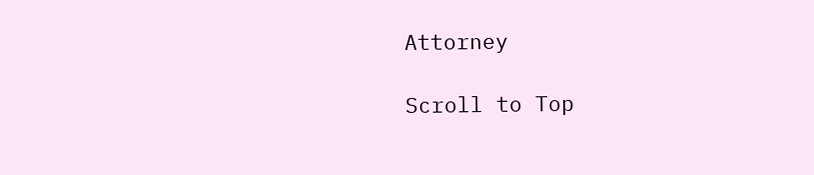Attorney

Scroll to Top